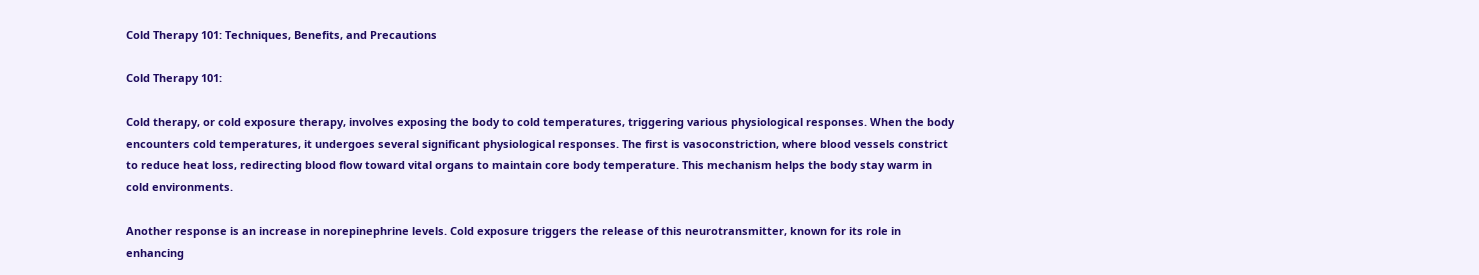Cold Therapy 101: Techniques, Benefits, and Precautions

Cold Therapy 101:

Cold therapy, or cold exposure therapy, involves exposing the body to cold temperatures, triggering various physiological responses. When the body encounters cold temperatures, it undergoes several significant physiological responses. The first is vasoconstriction, where blood vessels constrict to reduce heat loss, redirecting blood flow toward vital organs to maintain core body temperature. This mechanism helps the body stay warm in cold environments.

Another response is an increase in norepinephrine levels. Cold exposure triggers the release of this neurotransmitter, known for its role in enhancing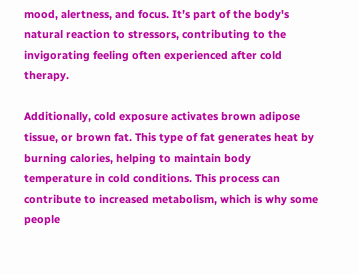mood, alertness, and focus. It’s part of the body's natural reaction to stressors, contributing to the invigorating feeling often experienced after cold therapy.

Additionally, cold exposure activates brown adipose tissue, or brown fat. This type of fat generates heat by burning calories, helping to maintain body temperature in cold conditions. This process can contribute to increased metabolism, which is why some people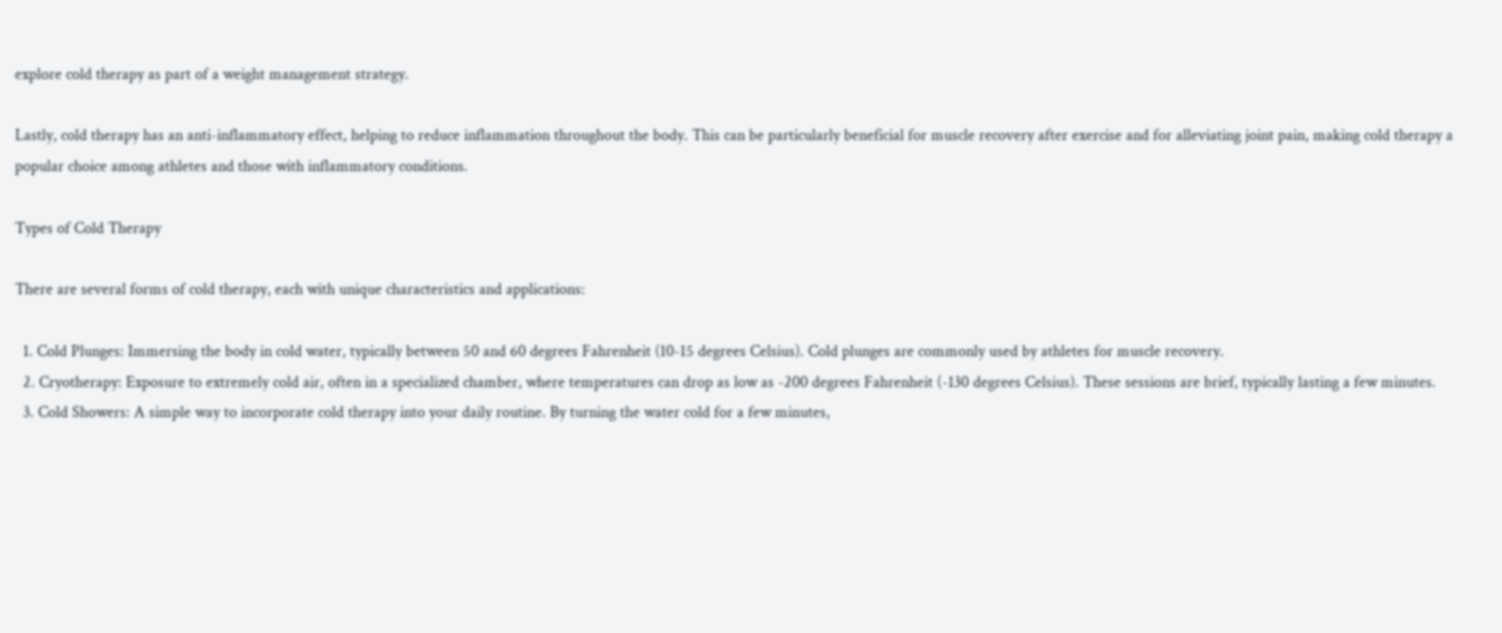explore cold therapy as part of a weight management strategy.

Lastly, cold therapy has an anti-inflammatory effect, helping to reduce inflammation throughout the body. This can be particularly beneficial for muscle recovery after exercise and for alleviating joint pain, making cold therapy a popular choice among athletes and those with inflammatory conditions.

Types of Cold Therapy

There are several forms of cold therapy, each with unique characteristics and applications:

  1. Cold Plunges: Immersing the body in cold water, typically between 50 and 60 degrees Fahrenheit (10-15 degrees Celsius). Cold plunges are commonly used by athletes for muscle recovery.
  2. Cryotherapy: Exposure to extremely cold air, often in a specialized chamber, where temperatures can drop as low as -200 degrees Fahrenheit (-130 degrees Celsius). These sessions are brief, typically lasting a few minutes.
  3. Cold Showers: A simple way to incorporate cold therapy into your daily routine. By turning the water cold for a few minutes,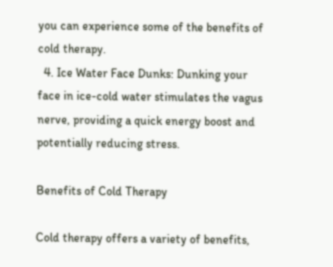you can experience some of the benefits of cold therapy.
  4. Ice Water Face Dunks: Dunking your face in ice-cold water stimulates the vagus nerve, providing a quick energy boost and potentially reducing stress.

Benefits of Cold Therapy

Cold therapy offers a variety of benefits,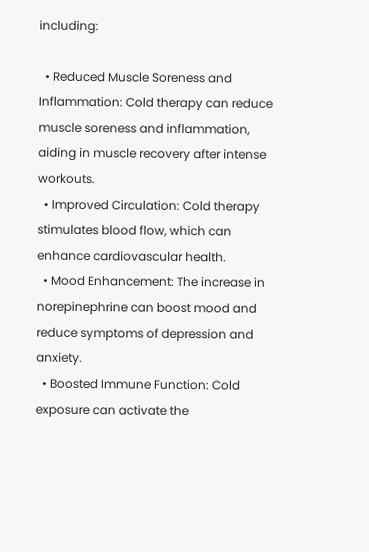including:

  • Reduced Muscle Soreness and Inflammation: Cold therapy can reduce muscle soreness and inflammation, aiding in muscle recovery after intense workouts.
  • Improved Circulation: Cold therapy stimulates blood flow, which can enhance cardiovascular health.
  • Mood Enhancement: The increase in norepinephrine can boost mood and reduce symptoms of depression and anxiety.
  • Boosted Immune Function: Cold exposure can activate the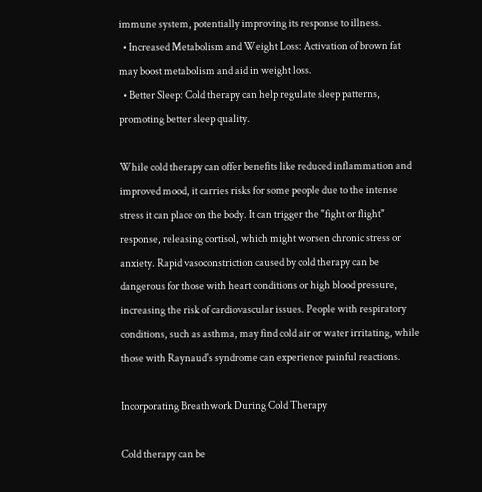immune system, potentially improving its response to illness.
  • Increased Metabolism and Weight Loss: Activation of brown fat may boost metabolism and aid in weight loss.
  • Better Sleep: Cold therapy can help regulate sleep patterns, promoting better sleep quality.

While cold therapy can offer benefits like reduced inflammation and improved mood, it carries risks for some people due to the intense stress it can place on the body. It can trigger the "fight or flight" response, releasing cortisol, which might worsen chronic stress or anxiety. Rapid vasoconstriction caused by cold therapy can be dangerous for those with heart conditions or high blood pressure, increasing the risk of cardiovascular issues. People with respiratory conditions, such as asthma, may find cold air or water irritating, while those with Raynaud's syndrome can experience painful reactions.

Incorporating Breathwork During Cold Therapy

Cold therapy can be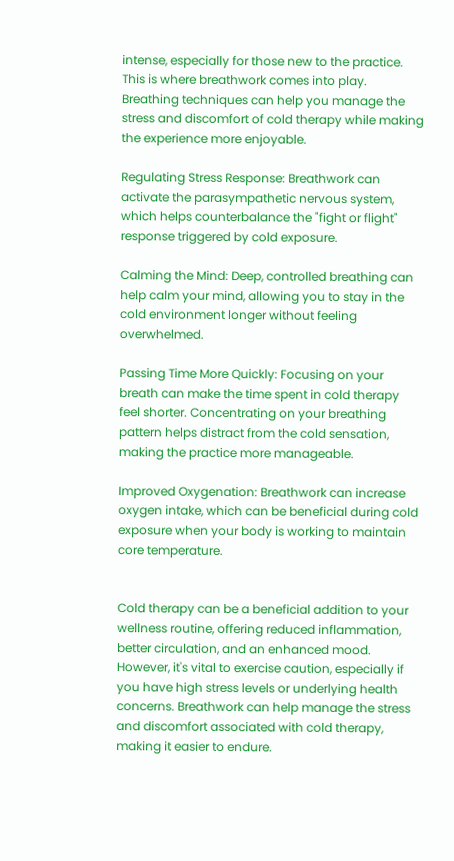intense, especially for those new to the practice. This is where breathwork comes into play. Breathing techniques can help you manage the stress and discomfort of cold therapy while making the experience more enjoyable.

Regulating Stress Response: Breathwork can activate the parasympathetic nervous system, which helps counterbalance the "fight or flight" response triggered by cold exposure.

Calming the Mind: Deep, controlled breathing can help calm your mind, allowing you to stay in the cold environment longer without feeling overwhelmed.

Passing Time More Quickly: Focusing on your breath can make the time spent in cold therapy feel shorter. Concentrating on your breathing pattern helps distract from the cold sensation, making the practice more manageable.

Improved Oxygenation: Breathwork can increase oxygen intake, which can be beneficial during cold exposure when your body is working to maintain core temperature.


Cold therapy can be a beneficial addition to your wellness routine, offering reduced inflammation, better circulation, and an enhanced mood. However, it's vital to exercise caution, especially if you have high stress levels or underlying health concerns. Breathwork can help manage the stress and discomfort associated with cold therapy, making it easier to endure.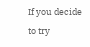If you decide to try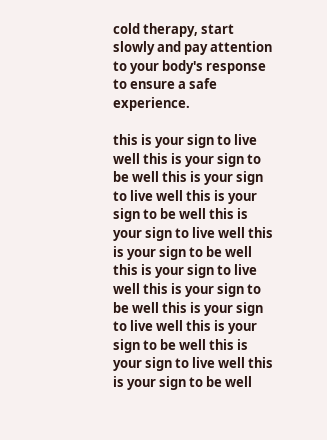cold therapy, start slowly and pay attention to your body's response to ensure a safe experience.

this is your sign to live well this is your sign to be well this is your sign to live well this is your sign to be well this is your sign to live well this is your sign to be well this is your sign to live well this is your sign to be well this is your sign to live well this is your sign to be well this is your sign to live well this is your sign to be well